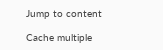Jump to content

Cache multiple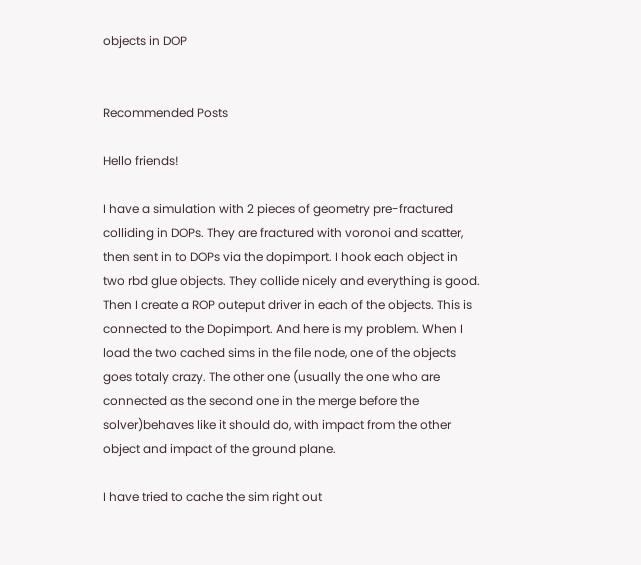objects in DOP


Recommended Posts

Hello friends!

I have a simulation with 2 pieces of geometry pre-fractured colliding in DOPs. They are fractured with voronoi and scatter, then sent in to DOPs via the dopimport. I hook each object in two rbd glue objects. They collide nicely and everything is good. Then I create a ROP outeput driver in each of the objects. This is connected to the Dopimport. And here is my problem. When I load the two cached sims in the file node, one of the objects goes totaly crazy. The other one (usually the one who are connected as the second one in the merge before the solver)behaves like it should do, with impact from the other object and impact of the ground plane.

I have tried to cache the sim right out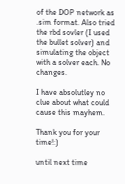of the DOP network as .sim format. Also tried the rbd sovler (I used the bullet solver) and simulating the object with a solver each. No changes.

I have absolutley no clue about what could cause this mayhem.

Thank you for your time!:)

until next time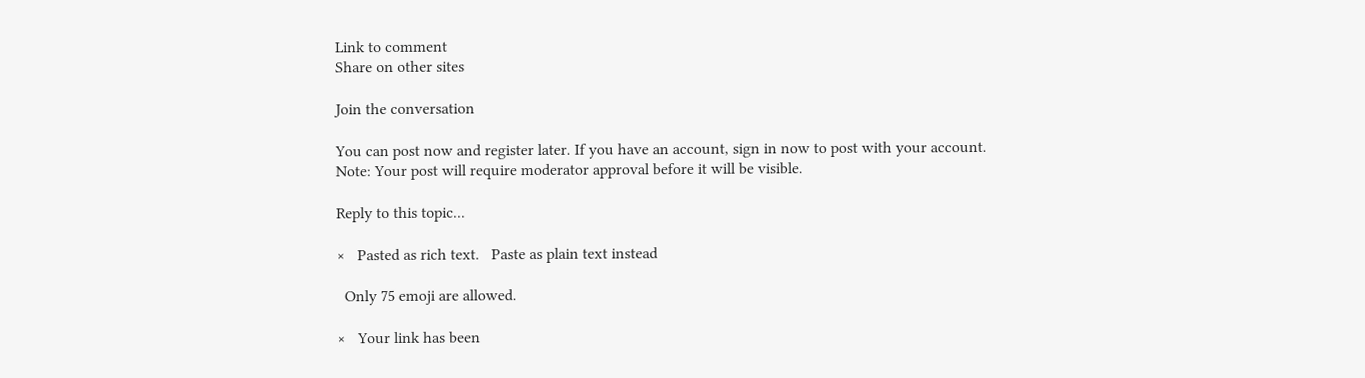Link to comment
Share on other sites

Join the conversation

You can post now and register later. If you have an account, sign in now to post with your account.
Note: Your post will require moderator approval before it will be visible.

Reply to this topic...

×   Pasted as rich text.   Paste as plain text instead

  Only 75 emoji are allowed.

×   Your link has been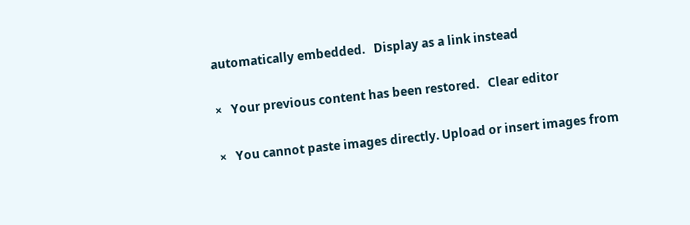automatically embedded.   Display as a link instead

×   Your previous content has been restored.   Clear editor

×   You cannot paste images directly. Upload or insert images from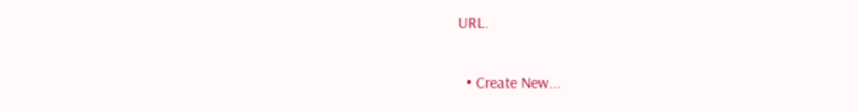URL.

  • Create New...